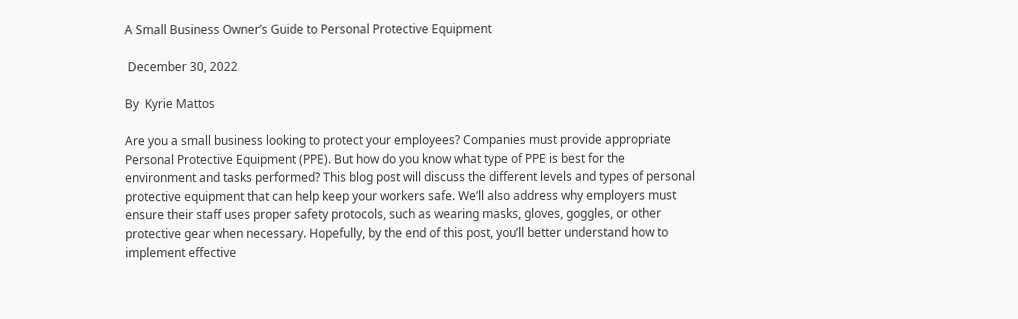A Small Business Owner’s Guide to Personal Protective Equipment

 December 30, 2022

By  Kyrie Mattos

Are you a small business looking to protect your employees? Companies must provide appropriate Personal Protective Equipment (PPE). But how do you know what type of PPE is best for the environment and tasks performed? This blog post will discuss the different levels and types of personal protective equipment that can help keep your workers safe. We’ll also address why employers must ensure their staff uses proper safety protocols, such as wearing masks, gloves, goggles, or other protective gear when necessary. Hopefully, by the end of this post, you’ll better understand how to implement effective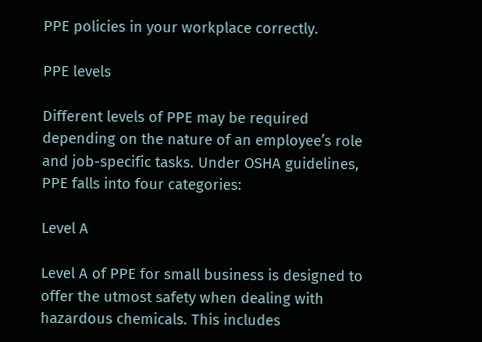PPE policies in your workplace correctly.

PPE levels

Different levels of PPE may be required depending on the nature of an employee’s role and job-specific tasks. Under OSHA guidelines, PPE falls into four categories:

Level A

Level A of PPE for small business is designed to offer the utmost safety when dealing with hazardous chemicals. This includes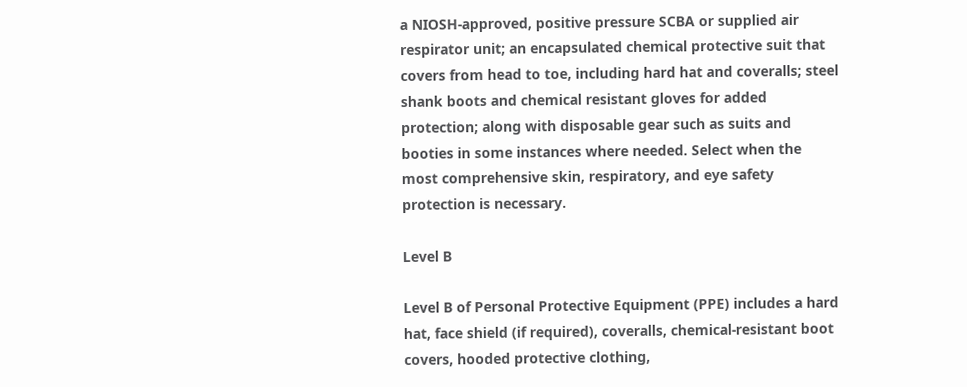a NIOSH-approved, positive pressure SCBA or supplied air respirator unit; an encapsulated chemical protective suit that covers from head to toe, including hard hat and coveralls; steel shank boots and chemical resistant gloves for added protection; along with disposable gear such as suits and booties in some instances where needed. Select when the most comprehensive skin, respiratory, and eye safety protection is necessary.

Level B

Level B of Personal Protective Equipment (PPE) includes a hard hat, face shield (if required), coveralls, chemical-resistant boot covers, hooded protective clothing,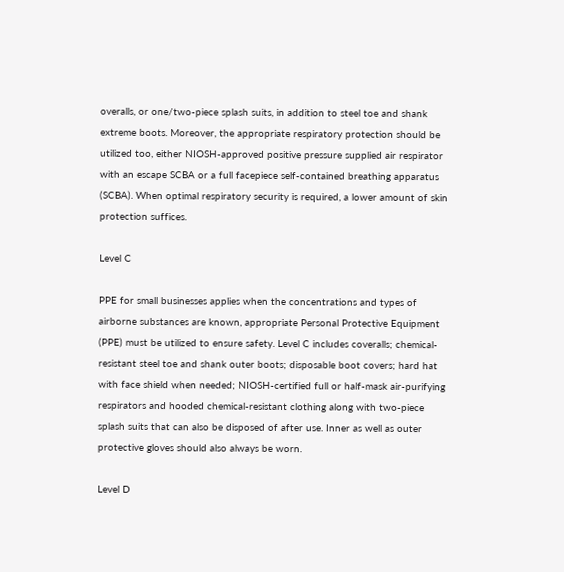overalls, or one/two-piece splash suits, in addition to steel toe and shank extreme boots. Moreover, the appropriate respiratory protection should be utilized too, either NIOSH-approved positive pressure supplied air respirator with an escape SCBA or a full facepiece self-contained breathing apparatus (SCBA). When optimal respiratory security is required, a lower amount of skin protection suffices.

Level C

PPE for small businesses applies when the concentrations and types of airborne substances are known, appropriate Personal Protective Equipment (PPE) must be utilized to ensure safety. Level C includes coveralls; chemical-resistant steel toe and shank outer boots; disposable boot covers; hard hat with face shield when needed; NIOSH-certified full or half-mask air-purifying respirators and hooded chemical-resistant clothing along with two-piece splash suits that can also be disposed of after use. Inner as well as outer protective gloves should also always be worn.

Level D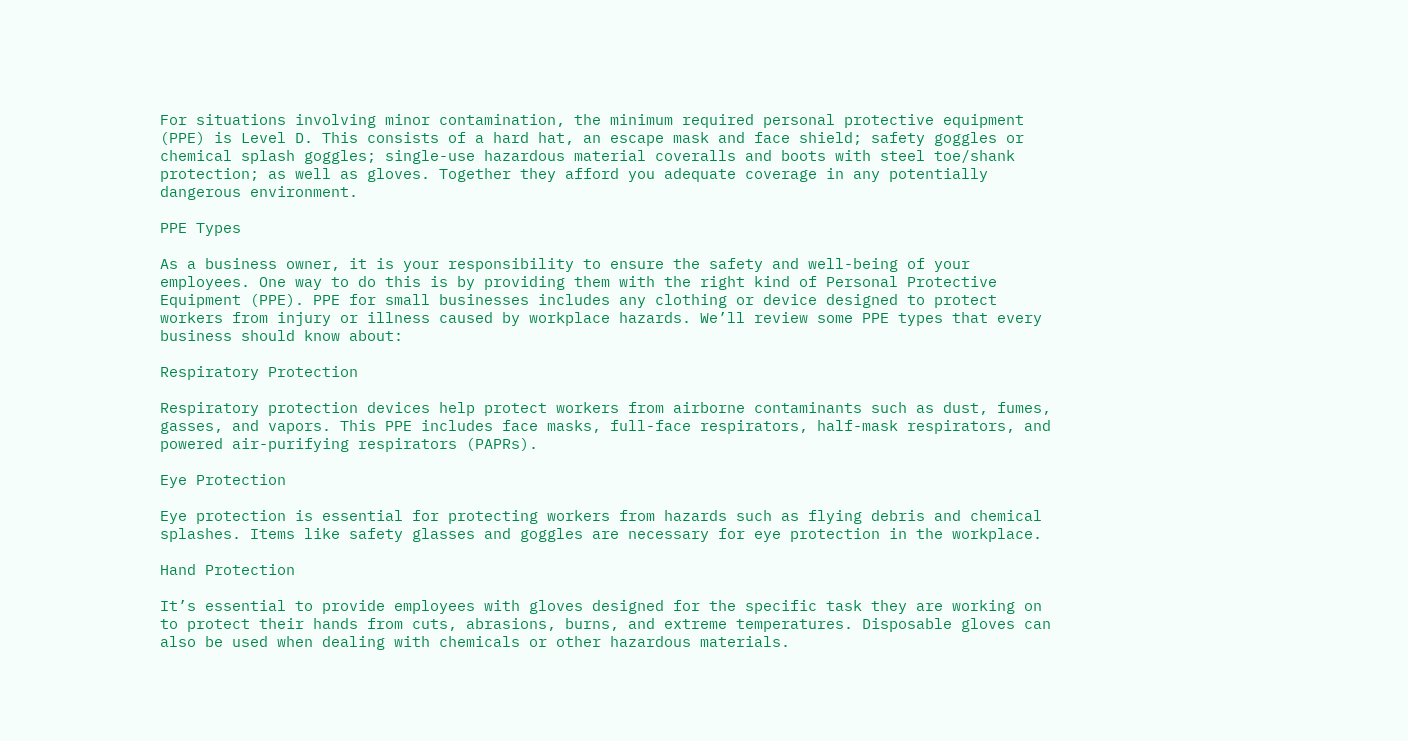For situations involving minor contamination, the minimum required personal protective equipment (PPE) is Level D. This consists of a hard hat, an escape mask and face shield; safety goggles or chemical splash goggles; single-use hazardous material coveralls and boots with steel toe/shank protection; as well as gloves. Together they afford you adequate coverage in any potentially dangerous environment.

PPE Types

As a business owner, it is your responsibility to ensure the safety and well-being of your employees. One way to do this is by providing them with the right kind of Personal Protective Equipment (PPE). PPE for small businesses includes any clothing or device designed to protect workers from injury or illness caused by workplace hazards. We’ll review some PPE types that every business should know about:

Respiratory Protection

Respiratory protection devices help protect workers from airborne contaminants such as dust, fumes, gasses, and vapors. This PPE includes face masks, full-face respirators, half-mask respirators, and powered air-purifying respirators (PAPRs).

Eye Protection

Eye protection is essential for protecting workers from hazards such as flying debris and chemical splashes. Items like safety glasses and goggles are necessary for eye protection in the workplace.

Hand Protection

It’s essential to provide employees with gloves designed for the specific task they are working on to protect their hands from cuts, abrasions, burns, and extreme temperatures. Disposable gloves can also be used when dealing with chemicals or other hazardous materials.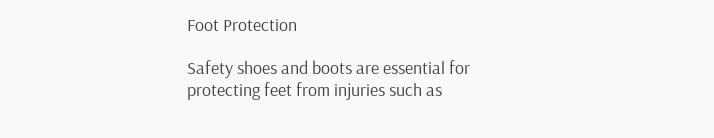Foot Protection

Safety shoes and boots are essential for protecting feet from injuries such as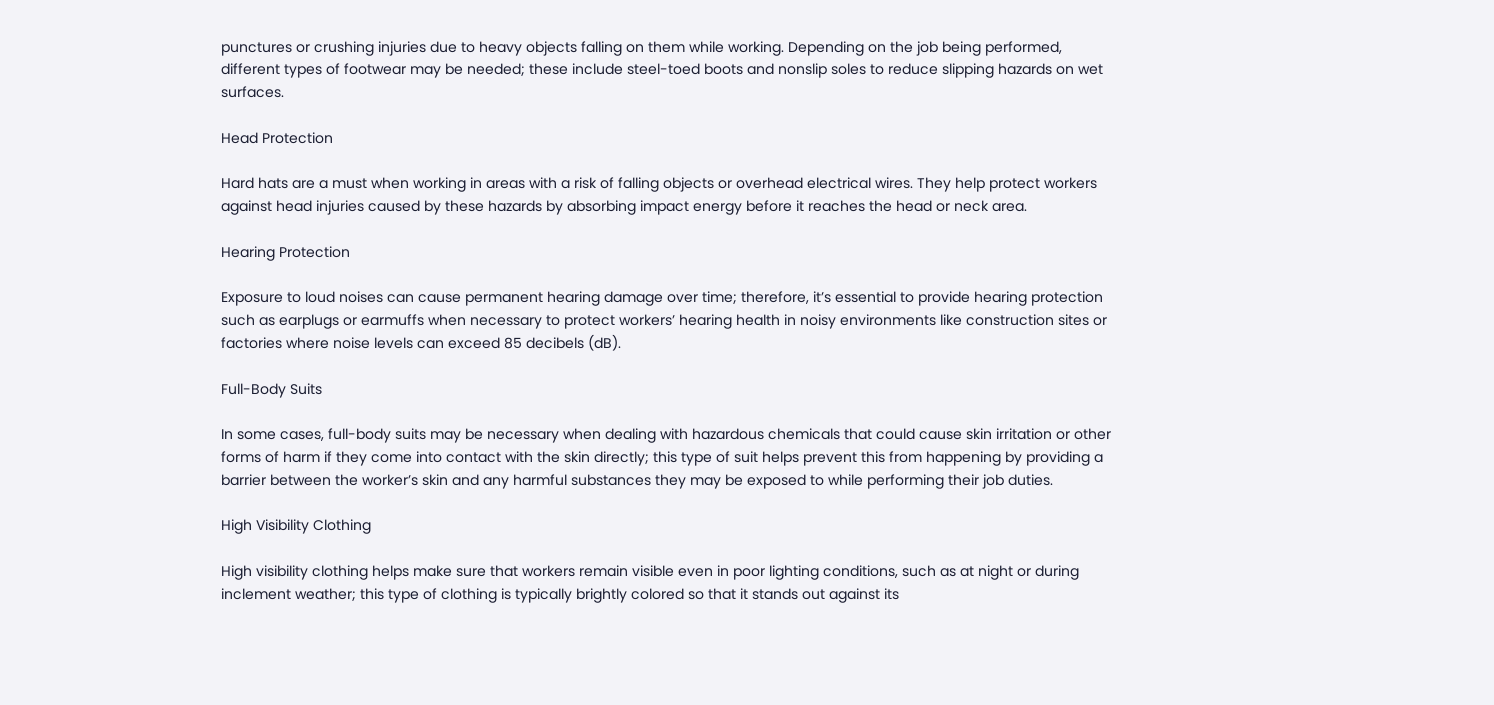punctures or crushing injuries due to heavy objects falling on them while working. Depending on the job being performed, different types of footwear may be needed; these include steel-toed boots and nonslip soles to reduce slipping hazards on wet surfaces.

Head Protection

Hard hats are a must when working in areas with a risk of falling objects or overhead electrical wires. They help protect workers against head injuries caused by these hazards by absorbing impact energy before it reaches the head or neck area.

Hearing Protection

Exposure to loud noises can cause permanent hearing damage over time; therefore, it’s essential to provide hearing protection such as earplugs or earmuffs when necessary to protect workers’ hearing health in noisy environments like construction sites or factories where noise levels can exceed 85 decibels (dB).

Full-Body Suits

In some cases, full-body suits may be necessary when dealing with hazardous chemicals that could cause skin irritation or other forms of harm if they come into contact with the skin directly; this type of suit helps prevent this from happening by providing a barrier between the worker’s skin and any harmful substances they may be exposed to while performing their job duties.

High Visibility Clothing

High visibility clothing helps make sure that workers remain visible even in poor lighting conditions, such as at night or during inclement weather; this type of clothing is typically brightly colored so that it stands out against its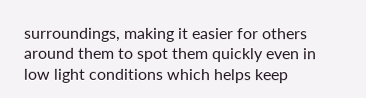surroundings, making it easier for others around them to spot them quickly even in low light conditions which helps keep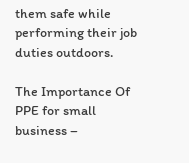them safe while performing their job duties outdoors.

The Importance Of PPE for small business –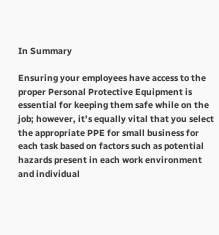In Summary

Ensuring your employees have access to the proper Personal Protective Equipment is essential for keeping them safe while on the job; however, it’s equally vital that you select the appropriate PPE for small business for each task based on factors such as potential hazards present in each work environment and individual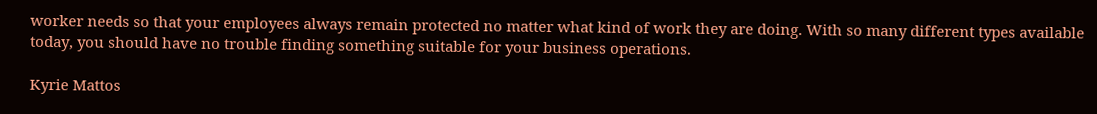worker needs so that your employees always remain protected no matter what kind of work they are doing. With so many different types available today, you should have no trouble finding something suitable for your business operations.

Kyrie Mattos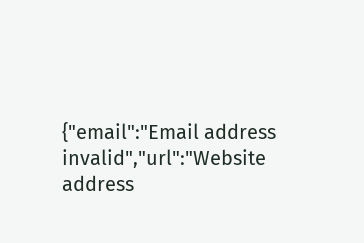{"email":"Email address invalid","url":"Website address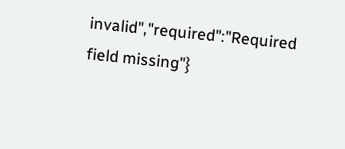invalid","required":"Required field missing"}